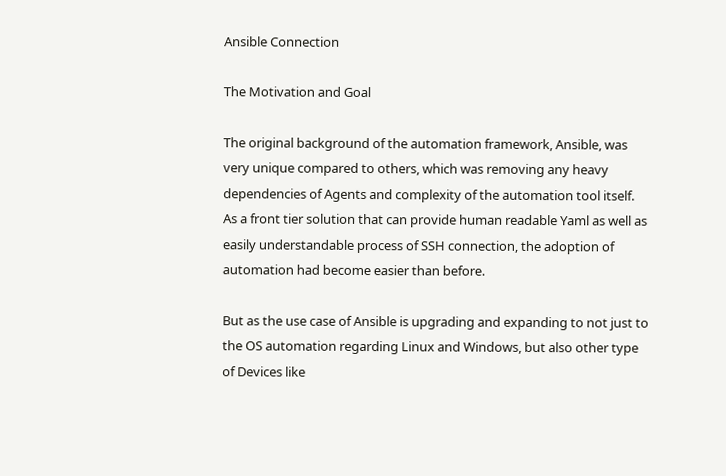Ansible Connection

The Motivation and Goal

The original background of the automation framework, Ansible, was very unique compared to others, which was removing any heavy dependencies of Agents and complexity of the automation tool itself. As a front tier solution that can provide human readable Yaml as well as easily understandable process of SSH connection, the adoption of automation had become easier than before.

But as the use case of Ansible is upgrading and expanding to not just to the OS automation regarding Linux and Windows, but also other type of Devices like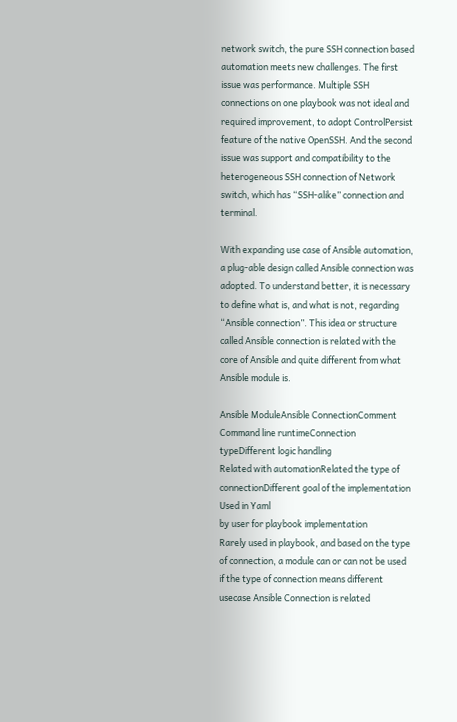network switch, the pure SSH connection based automation meets new challenges. The first issue was performance. Multiple SSH connections on one playbook was not ideal and required improvement, to adopt ControlPersist feature of the native OpenSSH. And the second issue was support and compatibility to the heterogeneous SSH connection of Network switch, which has “SSH-alike” connection and terminal.

With expanding use case of Ansible automation, a plug-able design called Ansible connection was adopted. To understand better, it is necessary to define what is, and what is not, regarding “Ansible connection”. This idea or structure called Ansible connection is related with the core of Ansible and quite different from what Ansible module is.

Ansible ModuleAnsible ConnectionComment
Command line runtimeConnection typeDifferent logic handling
Related with automationRelated the type of connectionDifferent goal of the implementation
Used in Yaml
by user for playbook implementation
Rarely used in playbook, and based on the type of connection, a module can or can not be used if the type of connection means different usecase Ansible Connection is related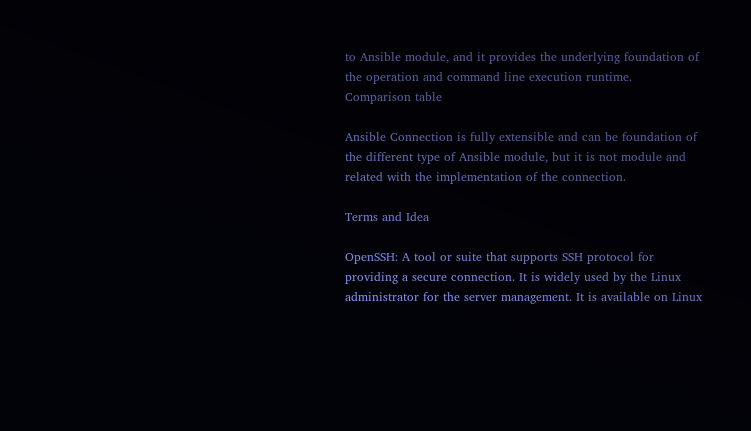to Ansible module, and it provides the underlying foundation of the operation and command line execution runtime.
Comparison table

Ansible Connection is fully extensible and can be foundation of the different type of Ansible module, but it is not module and related with the implementation of the connection.

Terms and Idea

OpenSSH: A tool or suite that supports SSH protocol for providing a secure connection. It is widely used by the Linux administrator for the server management. It is available on Linux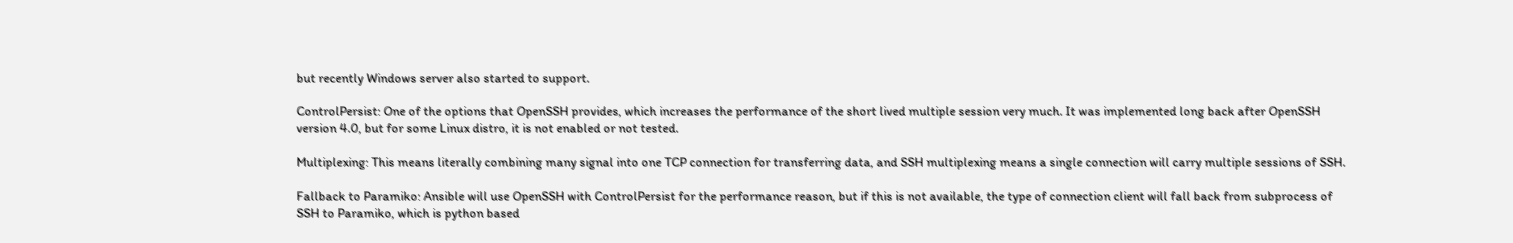but recently Windows server also started to support.

ControlPersist: One of the options that OpenSSH provides, which increases the performance of the short lived multiple session very much. It was implemented long back after OpenSSH version 4.0, but for some Linux distro, it is not enabled or not tested.

Multiplexing: This means literally combining many signal into one TCP connection for transferring data, and SSH multiplexing means a single connection will carry multiple sessions of SSH.

Fallback to Paramiko: Ansible will use OpenSSH with ControlPersist for the performance reason, but if this is not available, the type of connection client will fall back from subprocess of SSH to Paramiko, which is python based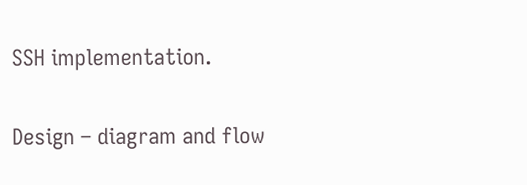SSH implementation.

Design – diagram and flow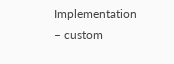Implementation – custom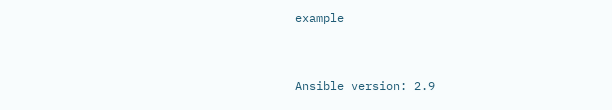example


Ansible version: 2.9